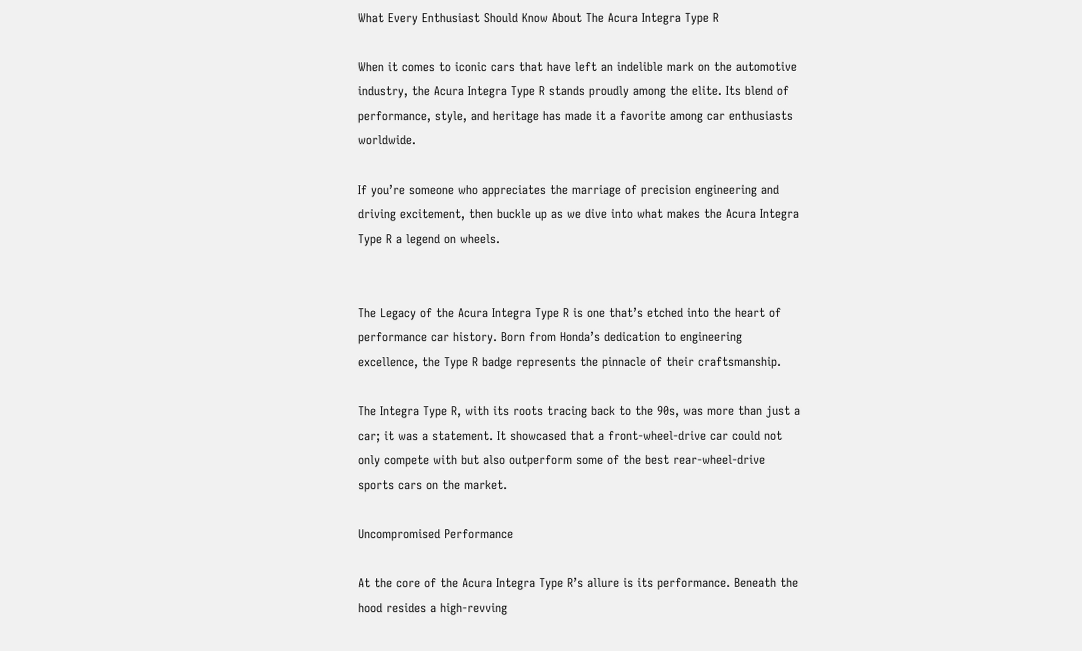What Every Enthusiast Should Know About The Acura Integra Type R

When it comes to iconic cars that have left an indelible mark on the automotive industry, the Acura Integra Type R stands proudly among the elite. Its blend of performance, style, and heritage has made it a favorite among car enthusiasts worldwide.

If you’re someone who appreciates the marriage of precision engineering and driving excitement, then buckle up as we dive into what makes the Acura Integra Type R a legend on wheels.


The Legacy of the Acura Integra Type R is one that’s etched into the heart of performance car history. Born from Honda’s dedication to engineering excellence, the Type R badge represents the pinnacle of their craftsmanship.

The Integra Type R, with its roots tracing back to the 90s, was more than just a car; it was a statement. It showcased that a front-wheel-drive car could not only compete with but also outperform some of the best rear-wheel-drive sports cars on the market.

Uncompromised Performance

At the core of the Acura Integra Type R’s allure is its performance. Beneath the hood resides a high-revving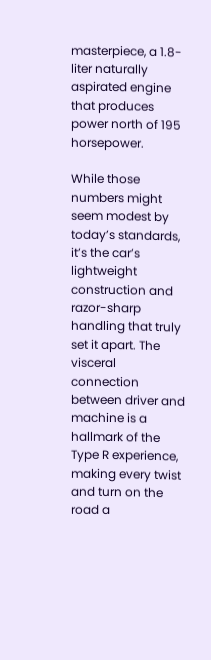masterpiece, a 1.8-liter naturally aspirated engine that produces power north of 195 horsepower.

While those numbers might seem modest by today’s standards, it’s the car’s lightweight construction and razor-sharp handling that truly set it apart. The visceral connection between driver and machine is a hallmark of the Type R experience, making every twist and turn on the road a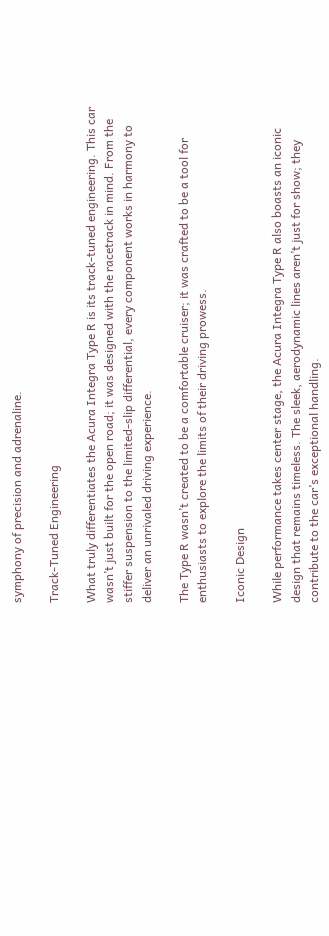symphony of precision and adrenaline.

Track-Tuned Engineering

What truly differentiates the Acura Integra Type R is its track-tuned engineering. This car wasn’t just built for the open road; it was designed with the racetrack in mind. From the stiffer suspension to the limited-slip differential, every component works in harmony to deliver an unrivaled driving experience.

The Type R wasn’t created to be a comfortable cruiser; it was crafted to be a tool for enthusiasts to explore the limits of their driving prowess.

Iconic Design

While performance takes center stage, the Acura Integra Type R also boasts an iconic design that remains timeless. The sleek, aerodynamic lines aren’t just for show; they contribute to the car’s exceptional handling.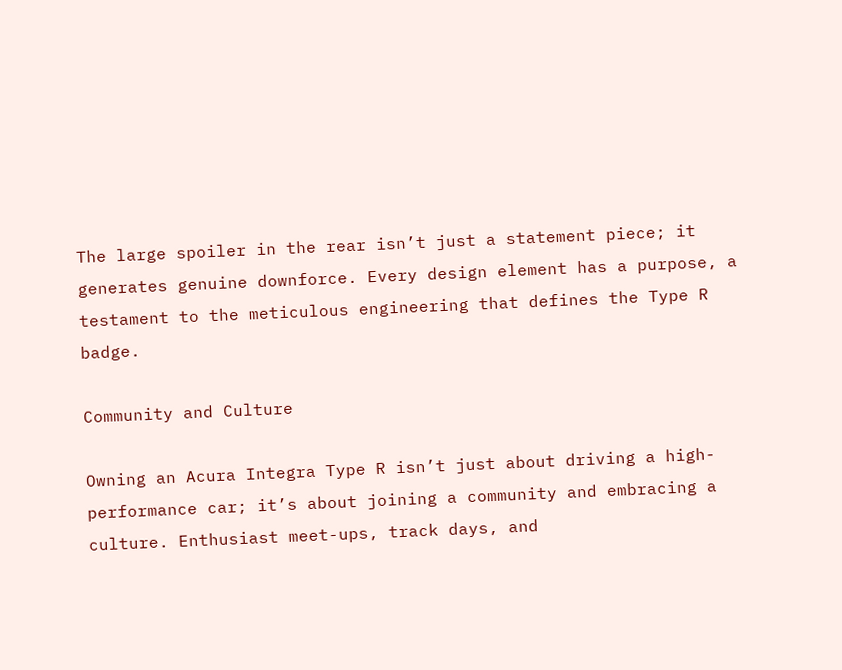The large spoiler in the rear isn’t just a statement piece; it generates genuine downforce. Every design element has a purpose, a testament to the meticulous engineering that defines the Type R badge.

Community and Culture

Owning an Acura Integra Type R isn’t just about driving a high-performance car; it’s about joining a community and embracing a culture. Enthusiast meet-ups, track days, and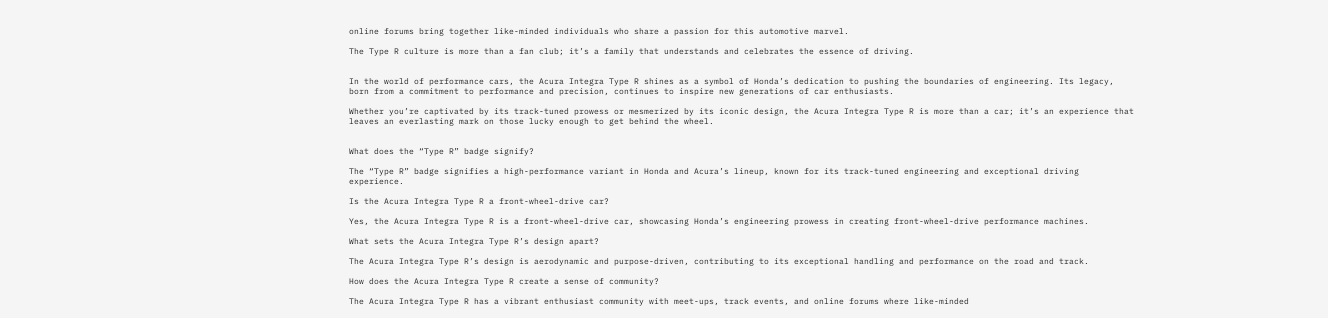online forums bring together like-minded individuals who share a passion for this automotive marvel.

The Type R culture is more than a fan club; it’s a family that understands and celebrates the essence of driving.


In the world of performance cars, the Acura Integra Type R shines as a symbol of Honda’s dedication to pushing the boundaries of engineering. Its legacy, born from a commitment to performance and precision, continues to inspire new generations of car enthusiasts.

Whether you’re captivated by its track-tuned prowess or mesmerized by its iconic design, the Acura Integra Type R is more than a car; it’s an experience that leaves an everlasting mark on those lucky enough to get behind the wheel.


What does the “Type R” badge signify?

The “Type R” badge signifies a high-performance variant in Honda and Acura’s lineup, known for its track-tuned engineering and exceptional driving experience.

Is the Acura Integra Type R a front-wheel-drive car?

Yes, the Acura Integra Type R is a front-wheel-drive car, showcasing Honda’s engineering prowess in creating front-wheel-drive performance machines.

What sets the Acura Integra Type R’s design apart?

The Acura Integra Type R’s design is aerodynamic and purpose-driven, contributing to its exceptional handling and performance on the road and track.

How does the Acura Integra Type R create a sense of community?

The Acura Integra Type R has a vibrant enthusiast community with meet-ups, track events, and online forums where like-minded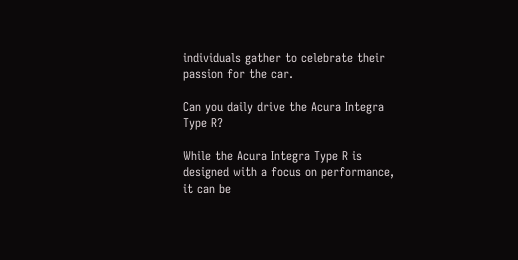individuals gather to celebrate their passion for the car.

Can you daily drive the Acura Integra Type R?

While the Acura Integra Type R is designed with a focus on performance, it can be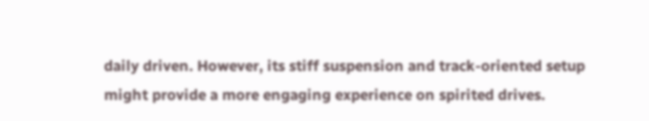daily driven. However, its stiff suspension and track-oriented setup might provide a more engaging experience on spirited drives.